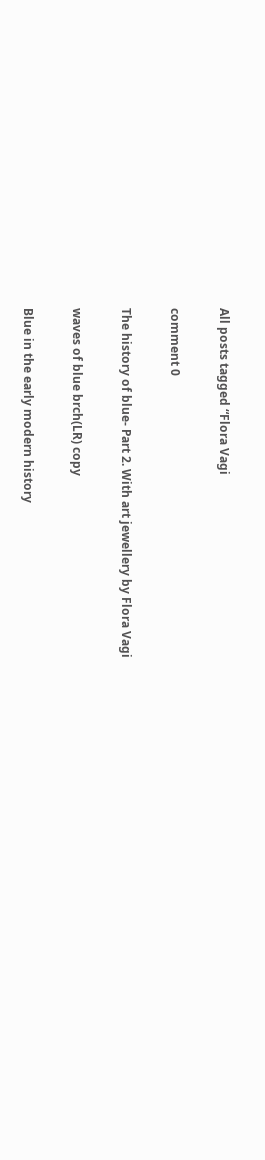All posts tagged “Flora Vagi

comment 0

The history of blue- Part 2. With art jewellery by Flora Vagi

waves of blue brch(LR) copy

Blue in the early modern history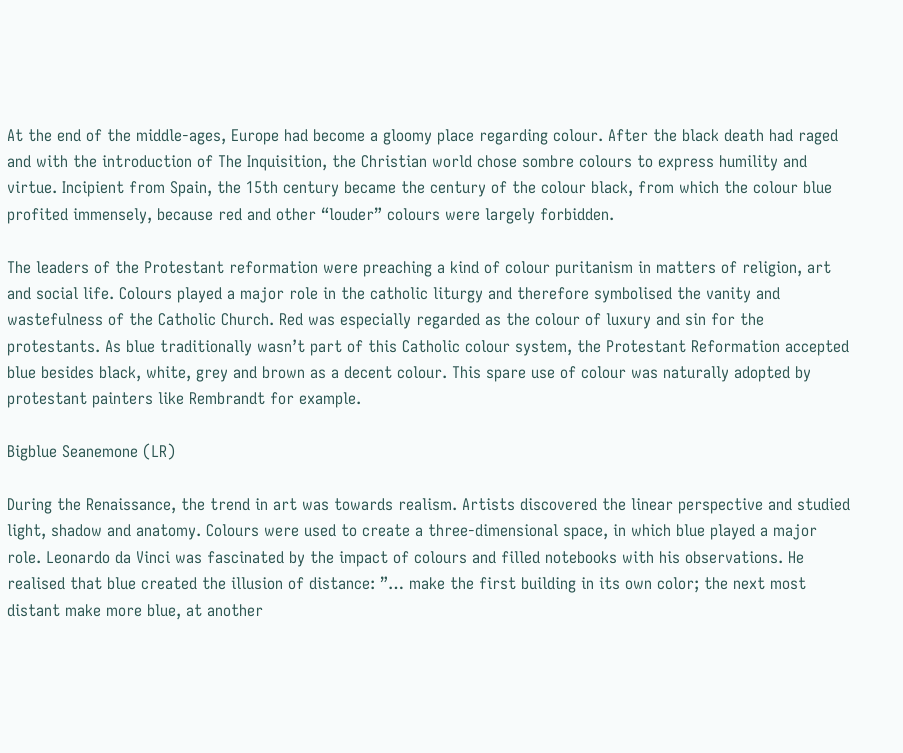At the end of the middle-ages, Europe had become a gloomy place regarding colour. After the black death had raged and with the introduction of The Inquisition, the Christian world chose sombre colours to express humility and virtue. Incipient from Spain, the 15th century became the century of the colour black, from which the colour blue profited immensely, because red and other “louder” colours were largely forbidden.

The leaders of the Protestant reformation were preaching a kind of colour puritanism in matters of religion, art and social life. Colours played a major role in the catholic liturgy and therefore symbolised the vanity and wastefulness of the Catholic Church. Red was especially regarded as the colour of luxury and sin for the protestants. As blue traditionally wasn’t part of this Catholic colour system, the Protestant Reformation accepted blue besides black, white, grey and brown as a decent colour. This spare use of colour was naturally adopted by protestant painters like Rembrandt for example.

Bigblue Seanemone (LR)

During the Renaissance, the trend in art was towards realism. Artists discovered the linear perspective and studied light, shadow and anatomy. Colours were used to create a three-dimensional space, in which blue played a major role. Leonardo da Vinci was fascinated by the impact of colours and filled notebooks with his observations. He realised that blue created the illusion of distance: ”… make the first building in its own color; the next most distant make more blue, at another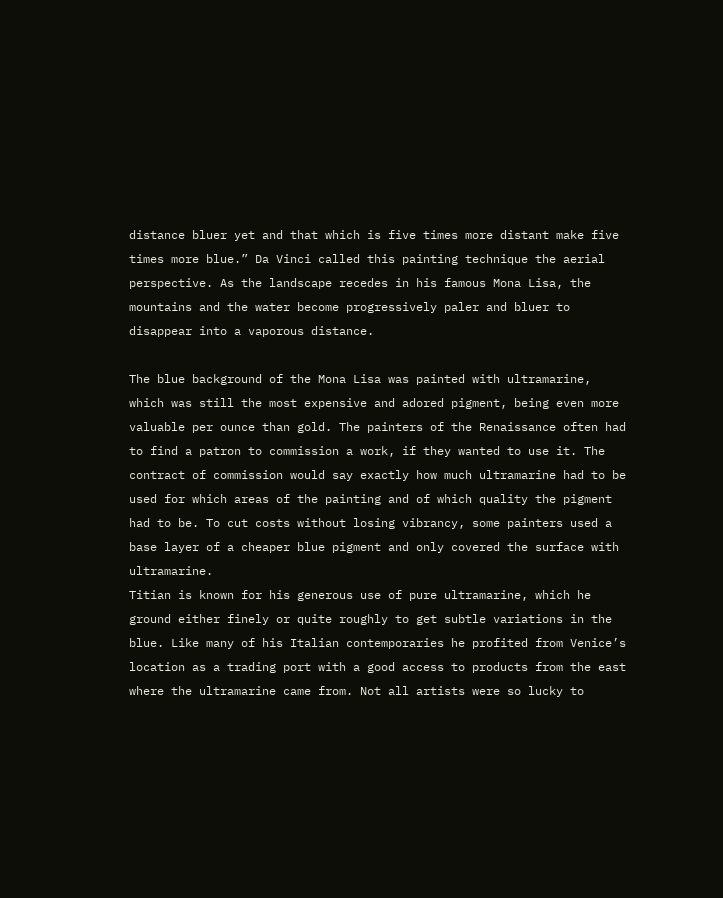distance bluer yet and that which is five times more distant make five times more blue.” Da Vinci called this painting technique the aerial perspective. As the landscape recedes in his famous Mona Lisa, the mountains and the water become progressively paler and bluer to disappear into a vaporous distance.

The blue background of the Mona Lisa was painted with ultramarine, which was still the most expensive and adored pigment, being even more valuable per ounce than gold. The painters of the Renaissance often had to find a patron to commission a work, if they wanted to use it. The contract of commission would say exactly how much ultramarine had to be used for which areas of the painting and of which quality the pigment had to be. To cut costs without losing vibrancy, some painters used a base layer of a cheaper blue pigment and only covered the surface with ultramarine.
Titian is known for his generous use of pure ultramarine, which he ground either finely or quite roughly to get subtle variations in the blue. Like many of his Italian contemporaries he profited from Venice’s location as a trading port with a good access to products from the east where the ultramarine came from. Not all artists were so lucky to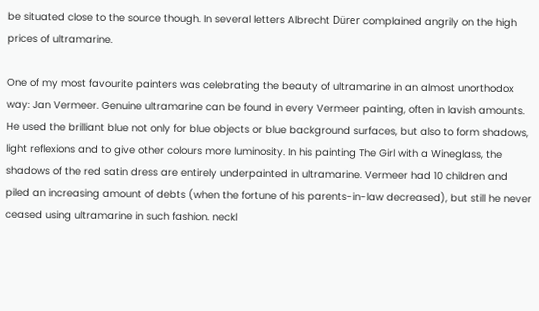be situated close to the source though. In several letters Albrecht Dürer complained angrily on the high prices of ultramarine.

One of my most favourite painters was celebrating the beauty of ultramarine in an almost unorthodox way: Jan Vermeer. Genuine ultramarine can be found in every Vermeer painting, often in lavish amounts. He used the brilliant blue not only for blue objects or blue background surfaces, but also to form shadows, light reflexions and to give other colours more luminosity. In his painting The Girl with a Wineglass, the shadows of the red satin dress are entirely underpainted in ultramarine. Vermeer had 10 children and piled an increasing amount of debts (when the fortune of his parents-in-law decreased), but still he never ceased using ultramarine in such fashion. neckl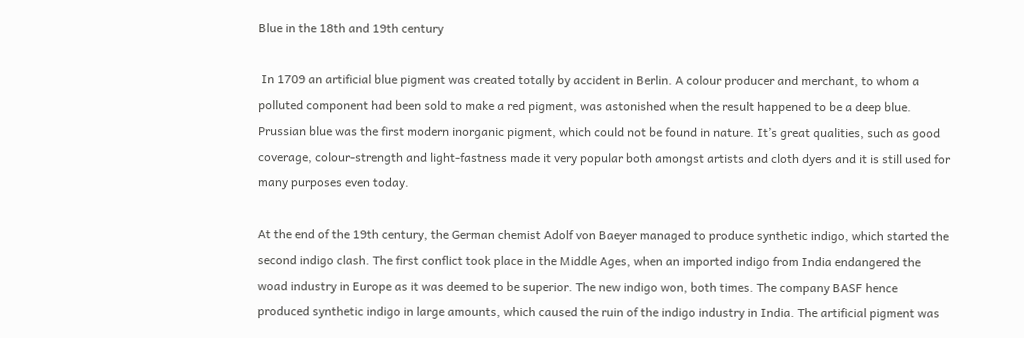Blue in the 18th and 19th century

 In 1709 an artificial blue pigment was created totally by accident in Berlin. A colour producer and merchant, to whom a polluted component had been sold to make a red pigment, was astonished when the result happened to be a deep blue. Prussian blue was the first modern inorganic pigment, which could not be found in nature. It’s great qualities, such as good coverage, colour-strength and light-fastness made it very popular both amongst artists and cloth dyers and it is still used for many purposes even today.

At the end of the 19th century, the German chemist Adolf von Baeyer managed to produce synthetic indigo, which started the second indigo clash. The first conflict took place in the Middle Ages, when an imported indigo from India endangered the woad industry in Europe as it was deemed to be superior. The new indigo won, both times. The company BASF hence produced synthetic indigo in large amounts, which caused the ruin of the indigo industry in India. The artificial pigment was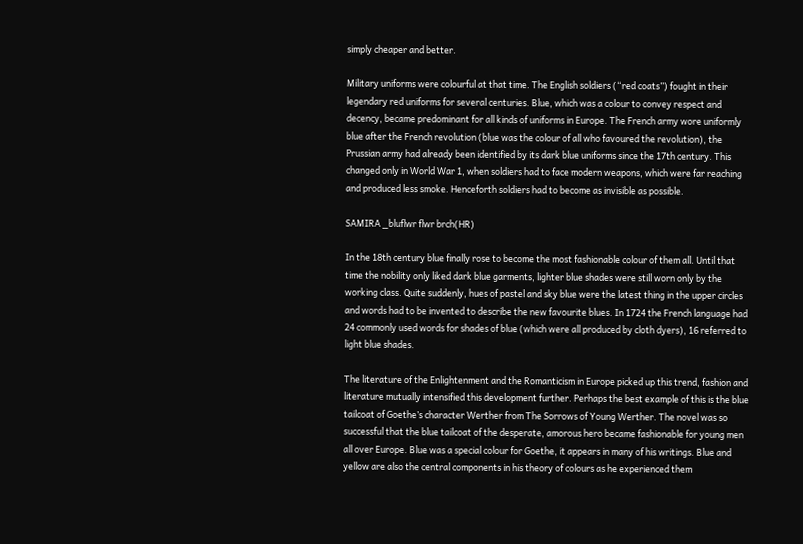simply cheaper and better.

Military uniforms were colourful at that time. The English soldiers (“red coats”) fought in their legendary red uniforms for several centuries. Blue, which was a colour to convey respect and decency, became predominant for all kinds of uniforms in Europe. The French army wore uniformly blue after the French revolution (blue was the colour of all who favoured the revolution), the Prussian army had already been identified by its dark blue uniforms since the 17th century. This changed only in World War 1, when soldiers had to face modern weapons, which were far reaching and produced less smoke. Henceforth soldiers had to become as invisible as possible.

SAMIRA _bluflwr flwr brch(HR)

In the 18th century blue finally rose to become the most fashionable colour of them all. Until that time the nobility only liked dark blue garments, lighter blue shades were still worn only by the working class. Quite suddenly, hues of pastel and sky blue were the latest thing in the upper circles and words had to be invented to describe the new favourite blues. In 1724 the French language had 24 commonly used words for shades of blue (which were all produced by cloth dyers), 16 referred to light blue shades.

The literature of the Enlightenment and the Romanticism in Europe picked up this trend, fashion and literature mutually intensified this development further. Perhaps the best example of this is the blue tailcoat of Goethe’s character Werther from The Sorrows of Young Werther. The novel was so successful that the blue tailcoat of the desperate, amorous hero became fashionable for young men all over Europe. Blue was a special colour for Goethe, it appears in many of his writings. Blue and yellow are also the central components in his theory of colours as he experienced them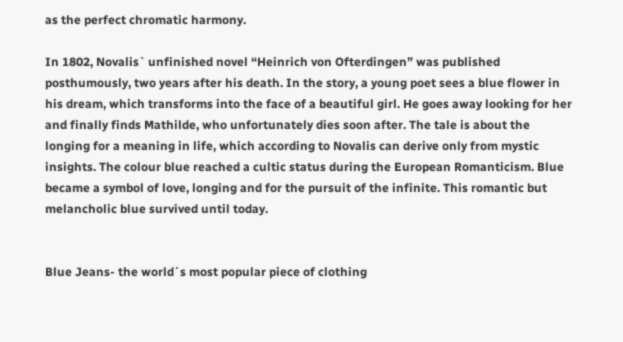as the perfect chromatic harmony.

In 1802, Novalis` unfinished novel “Heinrich von Ofterdingen” was published posthumously, two years after his death. In the story, a young poet sees a blue flower in his dream, which transforms into the face of a beautiful girl. He goes away looking for her and finally finds Mathilde, who unfortunately dies soon after. The tale is about the longing for a meaning in life, which according to Novalis can derive only from mystic insights. The colour blue reached a cultic status during the European Romanticism. Blue became a symbol of love, longing and for the pursuit of the infinite. This romantic but melancholic blue survived until today.


Blue Jeans- the world´s most popular piece of clothing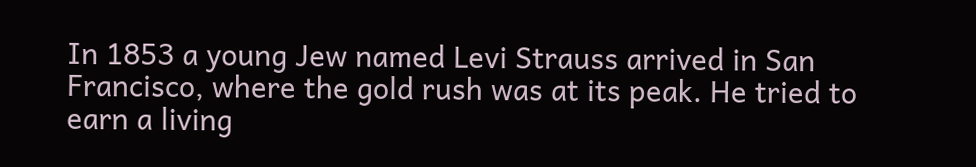In 1853 a young Jew named Levi Strauss arrived in San Francisco, where the gold rush was at its peak. He tried to earn a living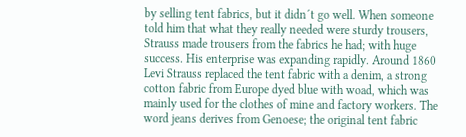by selling tent fabrics, but it didn´t go well. When someone told him that what they really needed were sturdy trousers, Strauss made trousers from the fabrics he had; with huge success. His enterprise was expanding rapidly. Around 1860 Levi Strauss replaced the tent fabric with a denim, a strong cotton fabric from Europe dyed blue with woad, which was mainly used for the clothes of mine and factory workers. The word jeans derives from Genoese; the original tent fabric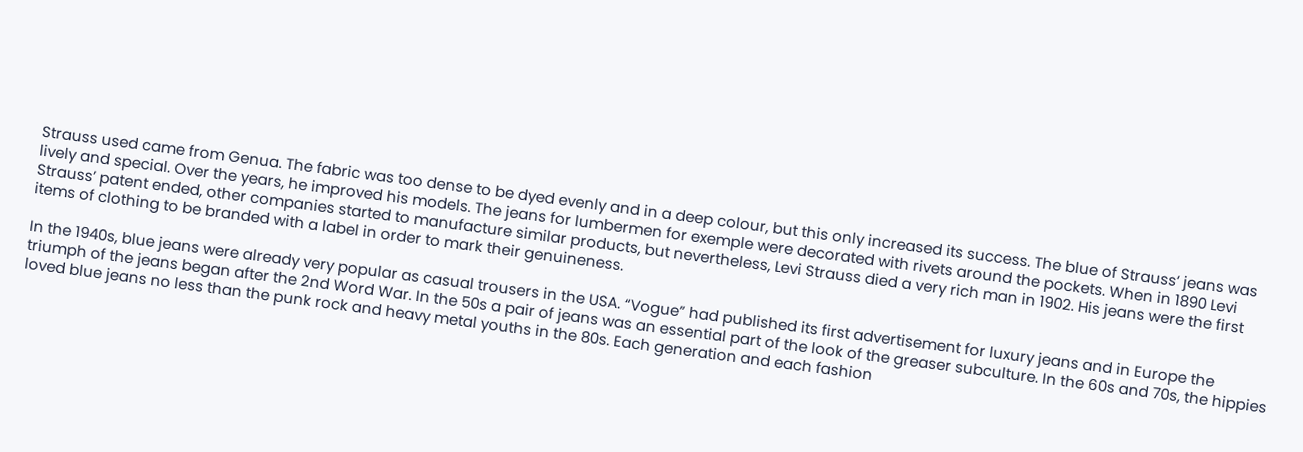Strauss used came from Genua. The fabric was too dense to be dyed evenly and in a deep colour, but this only increased its success. The blue of Strauss’ jeans was lively and special. Over the years, he improved his models. The jeans for lumbermen for exemple were decorated with rivets around the pockets. When in 1890 Levi Strauss’ patent ended, other companies started to manufacture similar products, but nevertheless, Levi Strauss died a very rich man in 1902. His jeans were the first items of clothing to be branded with a label in order to mark their genuineness.

In the 1940s, blue jeans were already very popular as casual trousers in the USA. “Vogue” had published its first advertisement for luxury jeans and in Europe the triumph of the jeans began after the 2nd Word War. In the 50s a pair of jeans was an essential part of the look of the greaser subculture. In the 60s and 70s, the hippies loved blue jeans no less than the punk rock and heavy metal youths in the 80s. Each generation and each fashion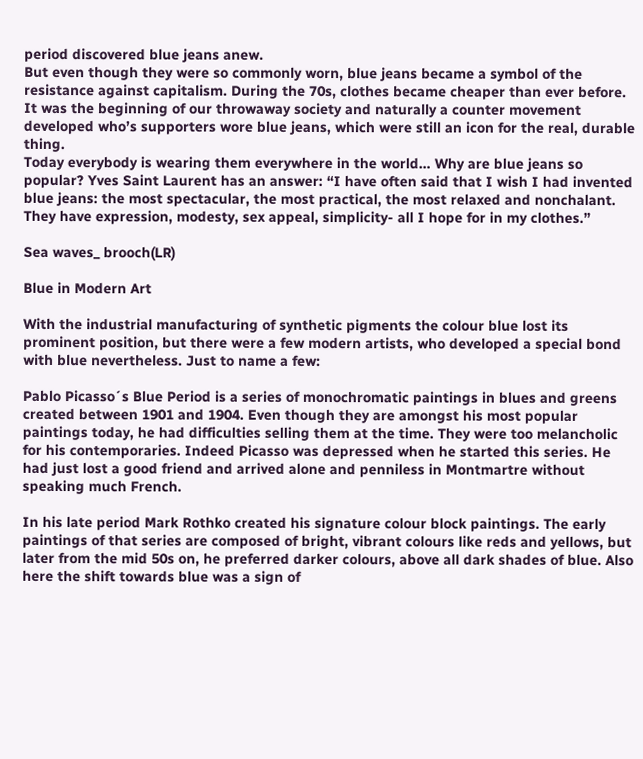period discovered blue jeans anew.
But even though they were so commonly worn, blue jeans became a symbol of the resistance against capitalism. During the 70s, clothes became cheaper than ever before. It was the beginning of our throwaway society and naturally a counter movement developed who’s supporters wore blue jeans, which were still an icon for the real, durable thing.
Today everybody is wearing them everywhere in the world… Why are blue jeans so popular? Yves Saint Laurent has an answer: “I have often said that I wish I had invented blue jeans: the most spectacular, the most practical, the most relaxed and nonchalant. They have expression, modesty, sex appeal, simplicity- all I hope for in my clothes.”

Sea waves_ brooch(LR)

Blue in Modern Art

With the industrial manufacturing of synthetic pigments the colour blue lost its prominent position, but there were a few modern artists, who developed a special bond with blue nevertheless. Just to name a few:

Pablo Picasso´s Blue Period is a series of monochromatic paintings in blues and greens created between 1901 and 1904. Even though they are amongst his most popular paintings today, he had difficulties selling them at the time. They were too melancholic for his contemporaries. Indeed Picasso was depressed when he started this series. He had just lost a good friend and arrived alone and penniless in Montmartre without speaking much French.

In his late period Mark Rothko created his signature colour block paintings. The early paintings of that series are composed of bright, vibrant colours like reds and yellows, but later from the mid 50s on, he preferred darker colours, above all dark shades of blue. Also here the shift towards blue was a sign of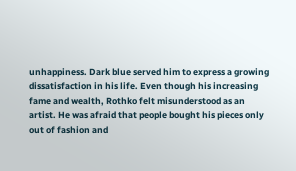unhappiness. Dark blue served him to express a growing dissatisfaction in his life. Even though his increasing fame and wealth, Rothko felt misunderstood as an artist. He was afraid that people bought his pieces only out of fashion and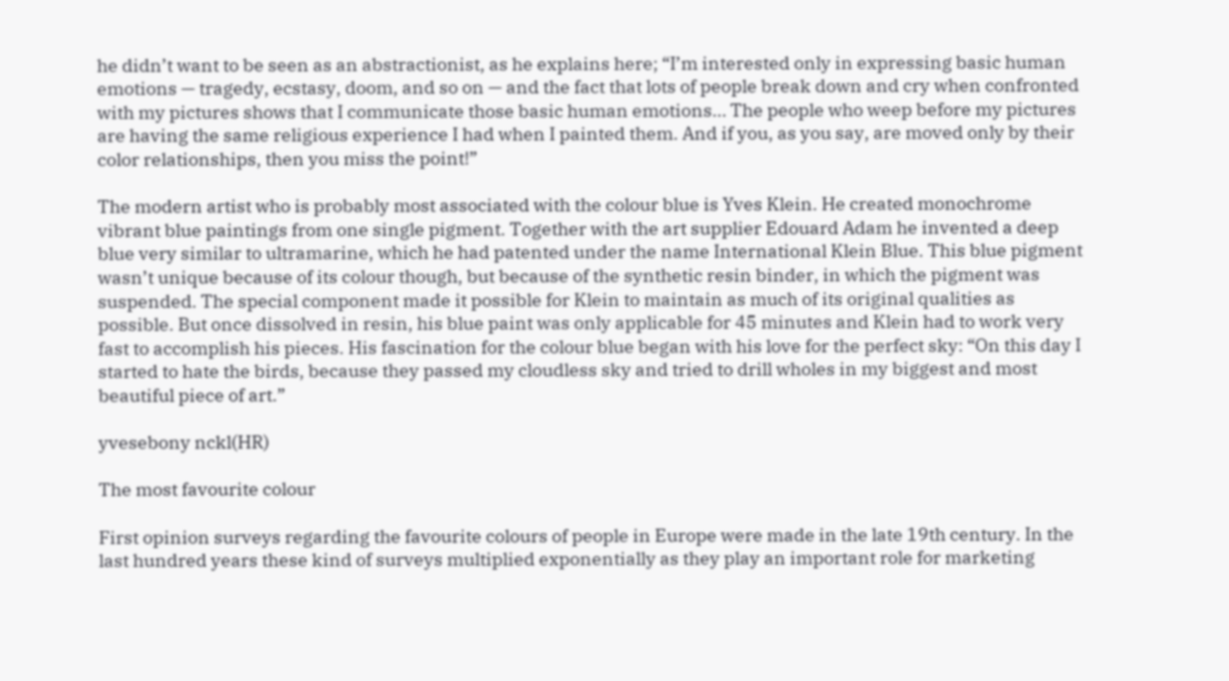he didn’t want to be seen as an abstractionist, as he explains here; “I’m interested only in expressing basic human emotions — tragedy, ecstasy, doom, and so on — and the fact that lots of people break down and cry when confronted with my pictures shows that I communicate those basic human emotions… The people who weep before my pictures are having the same religious experience I had when I painted them. And if you, as you say, are moved only by their color relationships, then you miss the point!”

The modern artist who is probably most associated with the colour blue is Yves Klein. He created monochrome vibrant blue paintings from one single pigment. Together with the art supplier Edouard Adam he invented a deep blue very similar to ultramarine, which he had patented under the name International Klein Blue. This blue pigment wasn’t unique because of its colour though, but because of the synthetic resin binder, in which the pigment was suspended. The special component made it possible for Klein to maintain as much of its original qualities as possible. But once dissolved in resin, his blue paint was only applicable for 45 minutes and Klein had to work very fast to accomplish his pieces. His fascination for the colour blue began with his love for the perfect sky: “On this day I started to hate the birds, because they passed my cloudless sky and tried to drill wholes in my biggest and most beautiful piece of art.”

yvesebony nckl(HR)

The most favourite colour

First opinion surveys regarding the favourite colours of people in Europe were made in the late 19th century. In the last hundred years these kind of surveys multiplied exponentially as they play an important role for marketing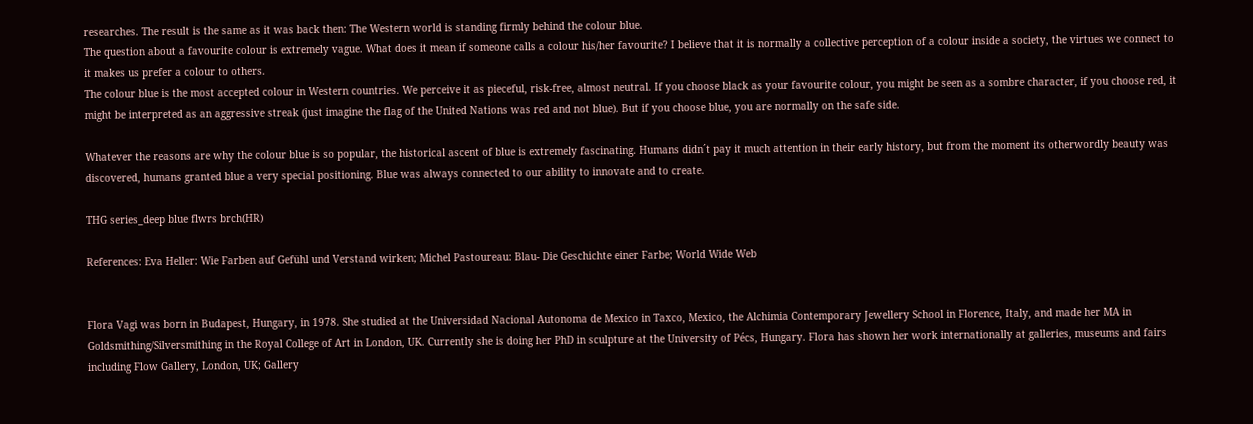researches. The result is the same as it was back then: The Western world is standing firmly behind the colour blue.
The question about a favourite colour is extremely vague. What does it mean if someone calls a colour his/her favourite? I believe that it is normally a collective perception of a colour inside a society, the virtues we connect to it makes us prefer a colour to others.
The colour blue is the most accepted colour in Western countries. We perceive it as pieceful, risk-free, almost neutral. If you choose black as your favourite colour, you might be seen as a sombre character, if you choose red, it might be interpreted as an aggressive streak (just imagine the flag of the United Nations was red and not blue). But if you choose blue, you are normally on the safe side.

Whatever the reasons are why the colour blue is so popular, the historical ascent of blue is extremely fascinating. Humans didn´t pay it much attention in their early history, but from the moment its otherwordly beauty was discovered, humans granted blue a very special positioning. Blue was always connected to our ability to innovate and to create.

THG series_deep blue flwrs brch(HR)

References: Eva Heller: Wie Farben auf Gefühl und Verstand wirken; Michel Pastoureau: Blau- Die Geschichte einer Farbe; World Wide Web


Flora Vagi was born in Budapest, Hungary, in 1978. She studied at the Universidad Nacional Autonoma de Mexico in Taxco, Mexico, the Alchimia Contemporary Jewellery School in Florence, Italy, and made her MA in Goldsmithing/Silversmithing in the Royal College of Art in London, UK. Currently she is doing her PhD in sculpture at the University of Pécs, Hungary. Flora has shown her work internationally at galleries, museums and fairs including Flow Gallery, London, UK; Gallery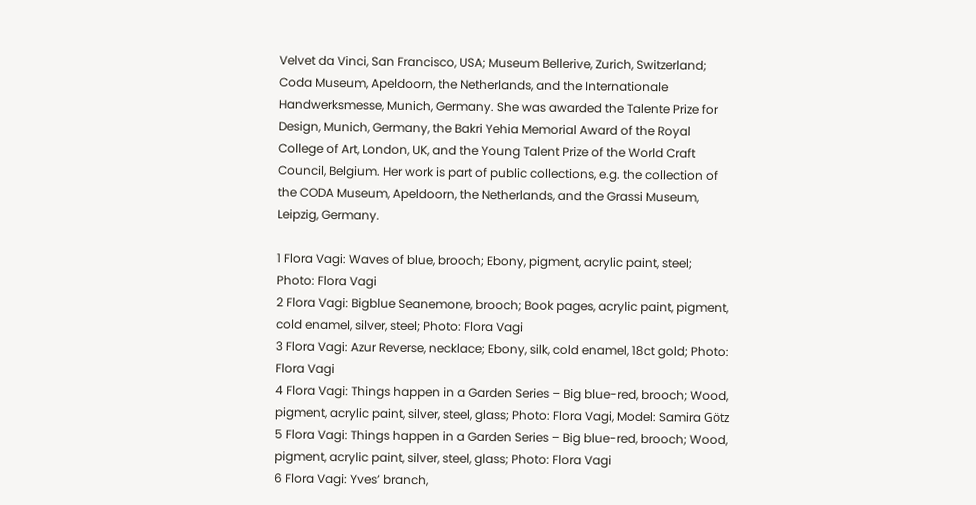Velvet da Vinci, San Francisco, USA; Museum Bellerive, Zurich, Switzerland; Coda Museum, Apeldoorn, the Netherlands, and the Internationale Handwerksmesse, Munich, Germany. She was awarded the Talente Prize for Design, Munich, Germany, the Bakri Yehia Memorial Award of the Royal College of Art, London, UK, and the Young Talent Prize of the World Craft Council, Belgium. Her work is part of public collections, e.g. the collection of the CODA Museum, Apeldoorn, the Netherlands, and the Grassi Museum, Leipzig, Germany.

1 Flora Vagi: Waves of blue, brooch; Ebony, pigment, acrylic paint, steel; Photo: Flora Vagi
2 Flora Vagi: Bigblue Seanemone, brooch; Book pages, acrylic paint, pigment, cold enamel, silver, steel; Photo: Flora Vagi
3 Flora Vagi: Azur Reverse, necklace; Ebony, silk, cold enamel, 18ct gold; Photo: Flora Vagi
4 Flora Vagi: Things happen in a Garden Series – Big blue-red, brooch; Wood, pigment, acrylic paint, silver, steel, glass; Photo: Flora Vagi, Model: Samira Götz
5 Flora Vagi: Things happen in a Garden Series – Big blue-red, brooch; Wood, pigment, acrylic paint, silver, steel, glass; Photo: Flora Vagi
6 Flora Vagi: Yves’ branch,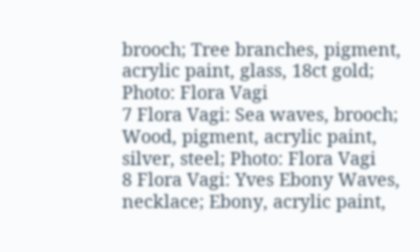brooch; Tree branches, pigment, acrylic paint, glass, 18ct gold; Photo: Flora Vagi
7 Flora Vagi: Sea waves, brooch; Wood, pigment, acrylic paint, silver, steel; Photo: Flora Vagi
8 Flora Vagi: Yves Ebony Waves, necklace; Ebony, acrylic paint,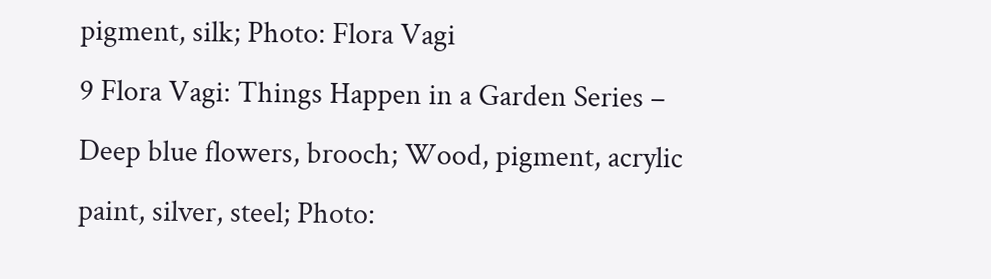pigment, silk; Photo: Flora Vagi
9 Flora Vagi: Things Happen in a Garden Series – Deep blue flowers, brooch; Wood, pigment, acrylic paint, silver, steel; Photo: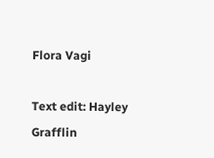Flora Vagi

Text edit: Hayley Grafflin